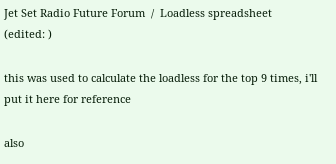Jet Set Radio Future Forum  /  Loadless spreadsheet
(edited: )

this was used to calculate the loadless for the top 9 times, i'll put it here for reference

also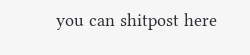you can shitpost here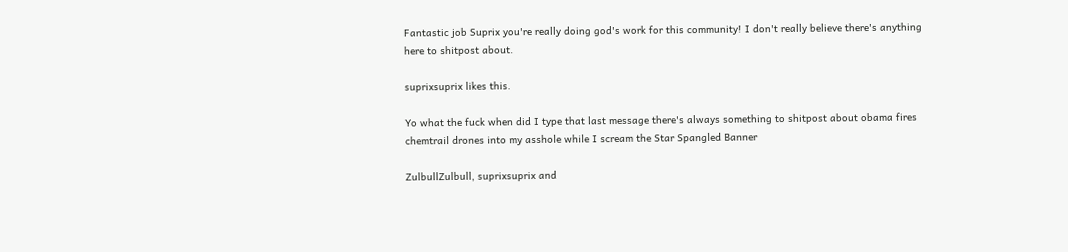Fantastic job Suprix you're really doing god's work for this community! I don't really believe there's anything here to shitpost about.

suprixsuprix likes this.

Yo what the fuck when did I type that last message there's always something to shitpost about obama fires chemtrail drones into my asshole while I scream the Star Spangled Banner

ZulbullZulbull, suprixsuprix and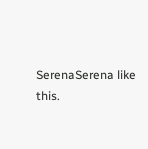SerenaSerena like this.